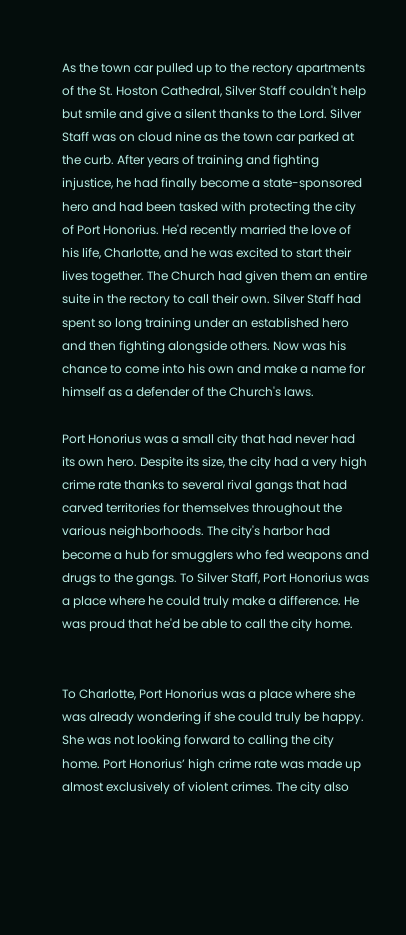As the town car pulled up to the rectory apartments of the St. Hoston Cathedral, Silver Staff couldn't help but smile and give a silent thanks to the Lord. Silver Staff was on cloud nine as the town car parked at the curb. After years of training and fighting injustice, he had finally become a state-sponsored hero and had been tasked with protecting the city of Port Honorius. He'd recently married the love of his life, Charlotte, and he was excited to start their lives together. The Church had given them an entire suite in the rectory to call their own. Silver Staff had spent so long training under an established hero and then fighting alongside others. Now was his chance to come into his own and make a name for himself as a defender of the Church's laws.

Port Honorius was a small city that had never had its own hero. Despite its size, the city had a very high crime rate thanks to several rival gangs that had carved territories for themselves throughout the various neighborhoods. The city's harbor had become a hub for smugglers who fed weapons and drugs to the gangs. To Silver Staff, Port Honorius was a place where he could truly make a difference. He was proud that he'd be able to call the city home.


To Charlotte, Port Honorius was a place where she was already wondering if she could truly be happy. She was not looking forward to calling the city home. Port Honorius’ high crime rate was made up almost exclusively of violent crimes. The city also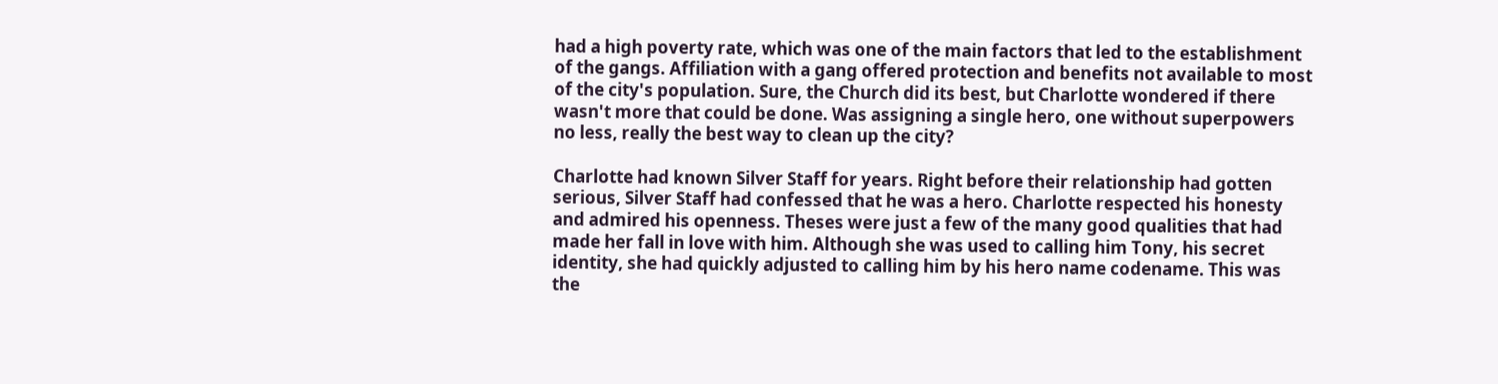had a high poverty rate, which was one of the main factors that led to the establishment of the gangs. Affiliation with a gang offered protection and benefits not available to most of the city's population. Sure, the Church did its best, but Charlotte wondered if there wasn't more that could be done. Was assigning a single hero, one without superpowers no less, really the best way to clean up the city?

Charlotte had known Silver Staff for years. Right before their relationship had gotten serious, Silver Staff had confessed that he was a hero. Charlotte respected his honesty and admired his openness. Theses were just a few of the many good qualities that had made her fall in love with him. Although she was used to calling him Tony, his secret identity, she had quickly adjusted to calling him by his hero name codename. This was the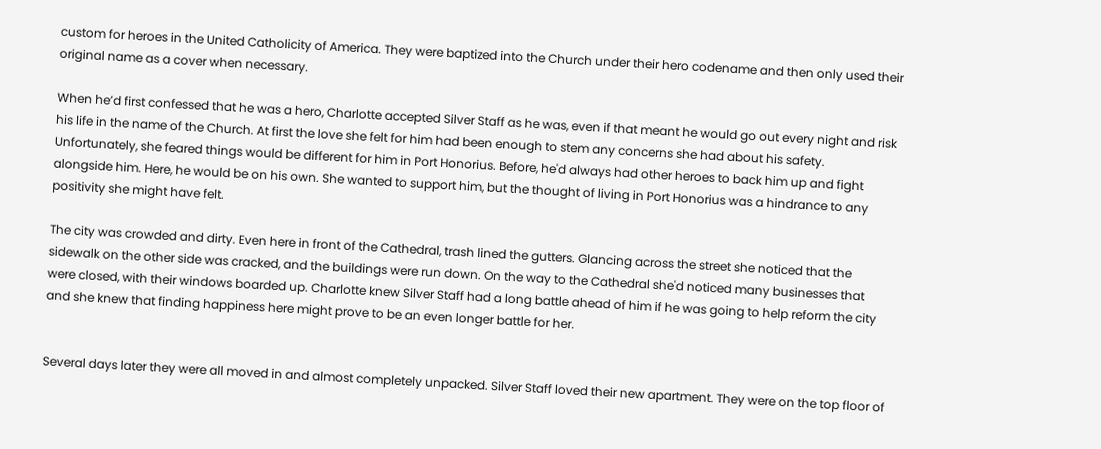custom for heroes in the United Catholicity of America. They were baptized into the Church under their hero codename and then only used their original name as a cover when necessary.

When he’d first confessed that he was a hero, Charlotte accepted Silver Staff as he was, even if that meant he would go out every night and risk his life in the name of the Church. At first the love she felt for him had been enough to stem any concerns she had about his safety. Unfortunately, she feared things would be different for him in Port Honorius. Before, he'd always had other heroes to back him up and fight alongside him. Here, he would be on his own. She wanted to support him, but the thought of living in Port Honorius was a hindrance to any positivity she might have felt.

The city was crowded and dirty. Even here in front of the Cathedral, trash lined the gutters. Glancing across the street she noticed that the sidewalk on the other side was cracked, and the buildings were run down. On the way to the Cathedral she'd noticed many businesses that were closed, with their windows boarded up. Charlotte knew Silver Staff had a long battle ahead of him if he was going to help reform the city and she knew that finding happiness here might prove to be an even longer battle for her.


Several days later they were all moved in and almost completely unpacked. Silver Staff loved their new apartment. They were on the top floor of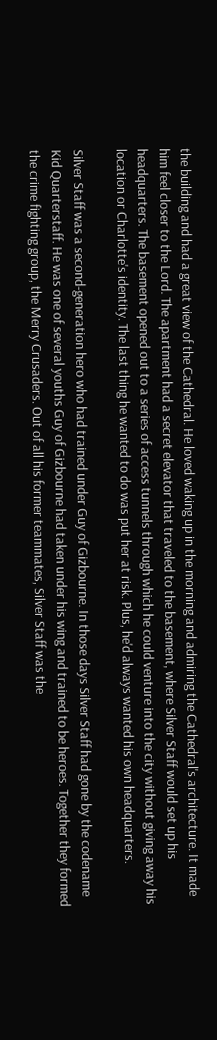the building and had a great view of the Cathedral. He loved waking up in the morning and admiring the Cathedral's architecture. It made him feel closer to the Lord. The apartment had a secret elevator that traveled to the basement, where Silver Staff would set up his headquarters. The basement opened out to a series of access tunnels through which he could venture into the city without giving away his location or Charlotte's identity. The last thing he wanted to do was put her at risk. Plus, he'd always wanted his own headquarters.

Silver Staff was a second-generation hero who had trained under Guy of Gizbourne. In those days Silver Staff had gone by the codename Kid Quarterstaff. He was one of several youths Guy of Gizbourne had taken under his wing and trained to be heroes. Together they formed the crime fighting group, the Merry Crusaders. Out of all his former teammates, Silver Staff was the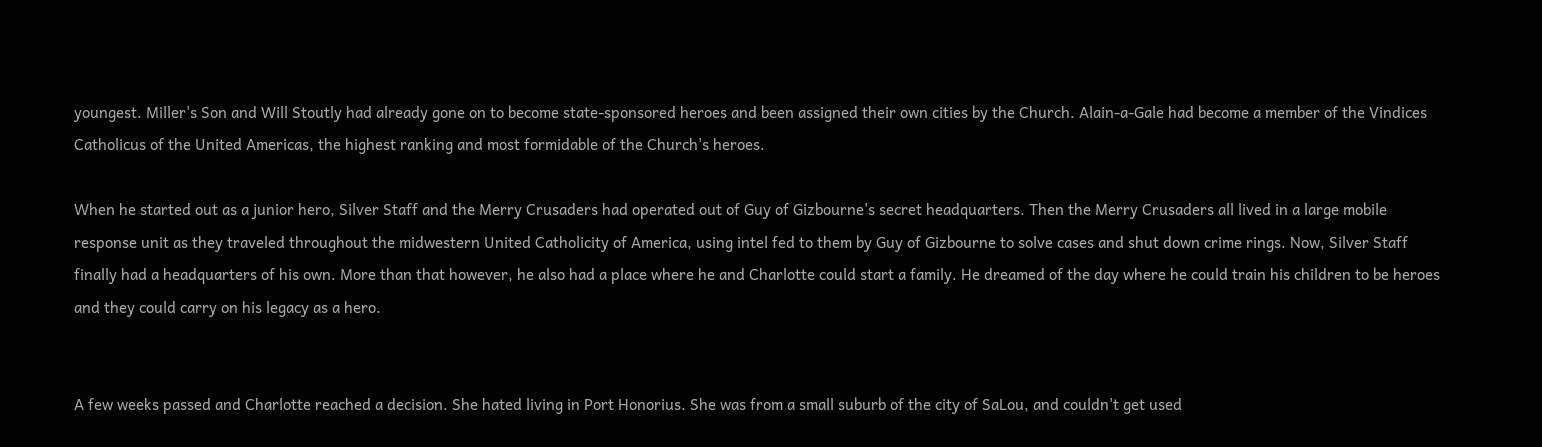youngest. Miller's Son and Will Stoutly had already gone on to become state-sponsored heroes and been assigned their own cities by the Church. Alain-a-Gale had become a member of the Vindices Catholicus of the United Americas, the highest ranking and most formidable of the Church's heroes.

When he started out as a junior hero, Silver Staff and the Merry Crusaders had operated out of Guy of Gizbourne's secret headquarters. Then the Merry Crusaders all lived in a large mobile response unit as they traveled throughout the midwestern United Catholicity of America, using intel fed to them by Guy of Gizbourne to solve cases and shut down crime rings. Now, Silver Staff finally had a headquarters of his own. More than that however, he also had a place where he and Charlotte could start a family. He dreamed of the day where he could train his children to be heroes and they could carry on his legacy as a hero.


A few weeks passed and Charlotte reached a decision. She hated living in Port Honorius. She was from a small suburb of the city of SaLou, and couldn't get used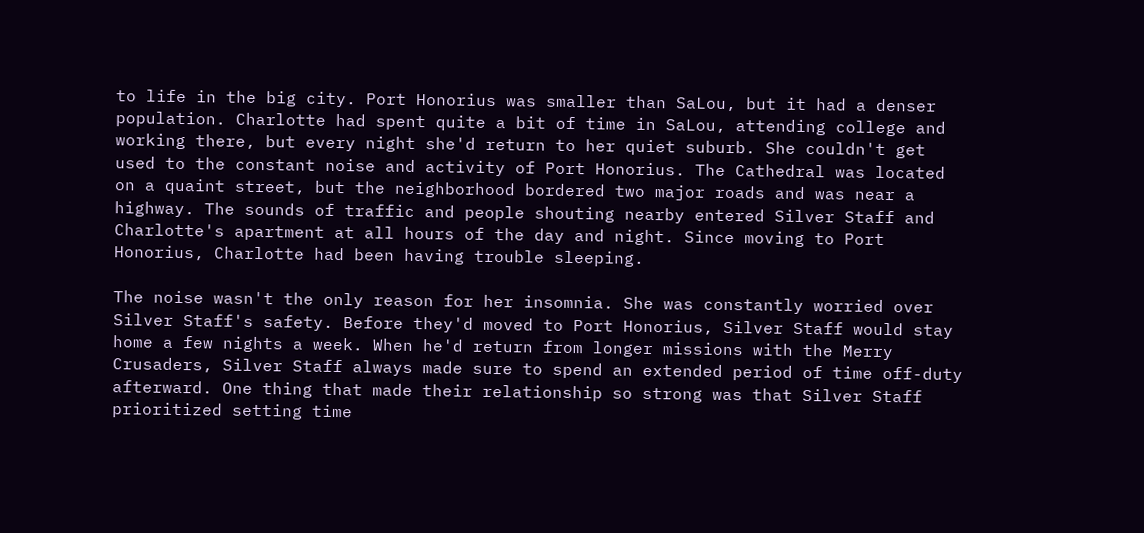to life in the big city. Port Honorius was smaller than SaLou, but it had a denser population. Charlotte had spent quite a bit of time in SaLou, attending college and working there, but every night she'd return to her quiet suburb. She couldn't get used to the constant noise and activity of Port Honorius. The Cathedral was located on a quaint street, but the neighborhood bordered two major roads and was near a highway. The sounds of traffic and people shouting nearby entered Silver Staff and Charlotte's apartment at all hours of the day and night. Since moving to Port Honorius, Charlotte had been having trouble sleeping.

The noise wasn't the only reason for her insomnia. She was constantly worried over Silver Staff's safety. Before they'd moved to Port Honorius, Silver Staff would stay home a few nights a week. When he'd return from longer missions with the Merry Crusaders, Silver Staff always made sure to spend an extended period of time off-duty afterward. One thing that made their relationship so strong was that Silver Staff prioritized setting time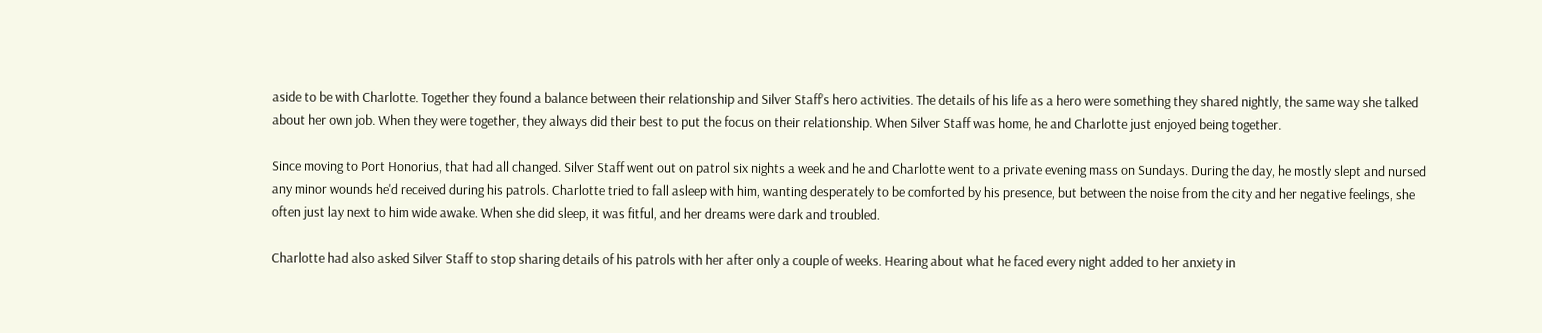aside to be with Charlotte. Together they found a balance between their relationship and Silver Staff's hero activities. The details of his life as a hero were something they shared nightly, the same way she talked about her own job. When they were together, they always did their best to put the focus on their relationship. When Silver Staff was home, he and Charlotte just enjoyed being together.

Since moving to Port Honorius, that had all changed. Silver Staff went out on patrol six nights a week and he and Charlotte went to a private evening mass on Sundays. During the day, he mostly slept and nursed any minor wounds he'd received during his patrols. Charlotte tried to fall asleep with him, wanting desperately to be comforted by his presence, but between the noise from the city and her negative feelings, she often just lay next to him wide awake. When she did sleep, it was fitful, and her dreams were dark and troubled.

Charlotte had also asked Silver Staff to stop sharing details of his patrols with her after only a couple of weeks. Hearing about what he faced every night added to her anxiety in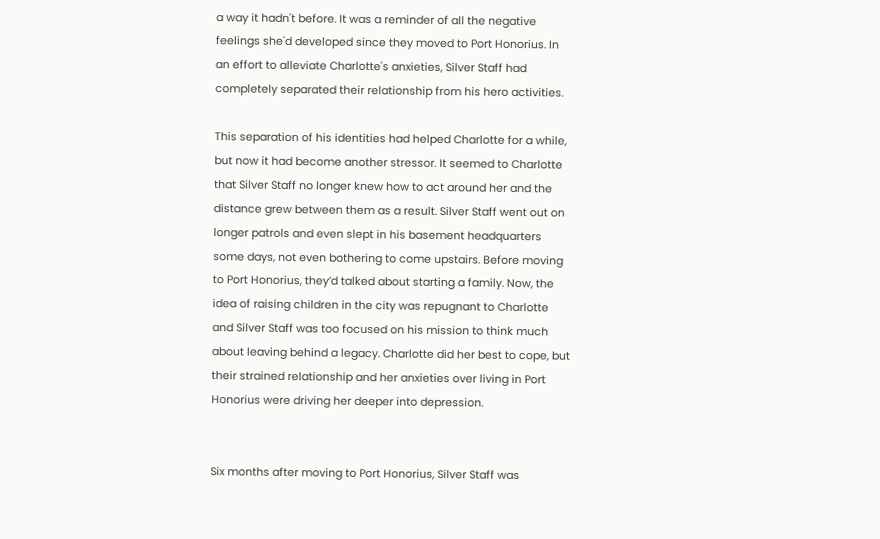a way it hadn't before. It was a reminder of all the negative feelings she'd developed since they moved to Port Honorius. In an effort to alleviate Charlotte's anxieties, Silver Staff had completely separated their relationship from his hero activities.

This separation of his identities had helped Charlotte for a while, but now it had become another stressor. It seemed to Charlotte that Silver Staff no longer knew how to act around her and the distance grew between them as a result. Silver Staff went out on longer patrols and even slept in his basement headquarters some days, not even bothering to come upstairs. Before moving to Port Honorius, they’d talked about starting a family. Now, the idea of raising children in the city was repugnant to Charlotte and Silver Staff was too focused on his mission to think much about leaving behind a legacy. Charlotte did her best to cope, but their strained relationship and her anxieties over living in Port Honorius were driving her deeper into depression.


Six months after moving to Port Honorius, Silver Staff was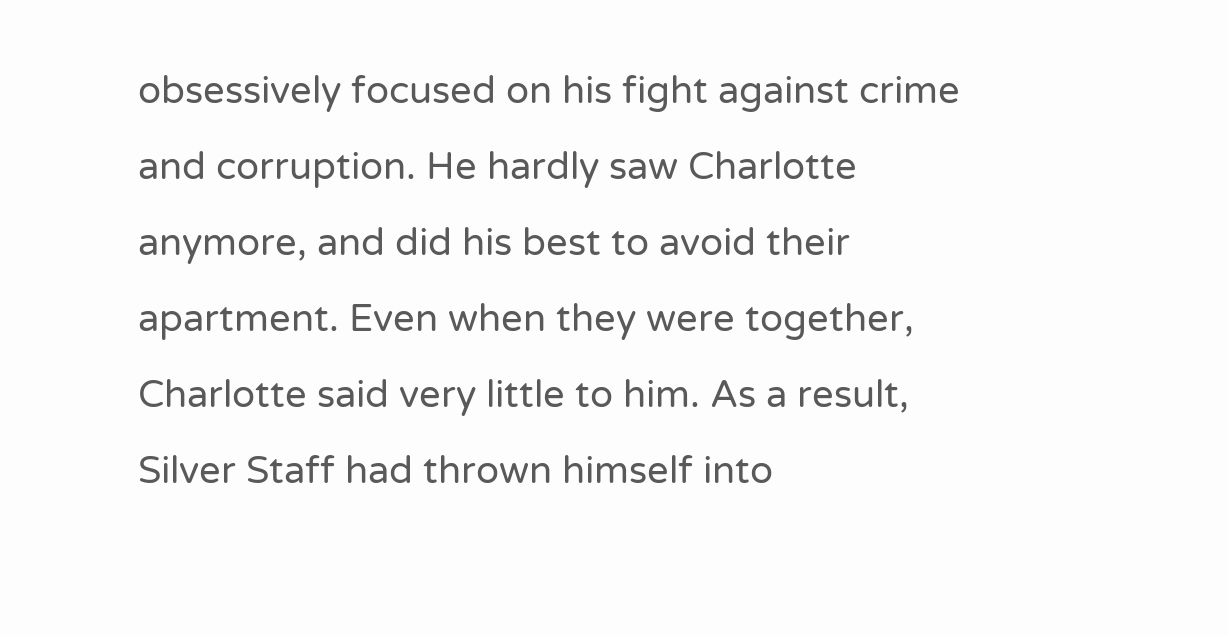obsessively focused on his fight against crime and corruption. He hardly saw Charlotte anymore, and did his best to avoid their apartment. Even when they were together, Charlotte said very little to him. As a result, Silver Staff had thrown himself into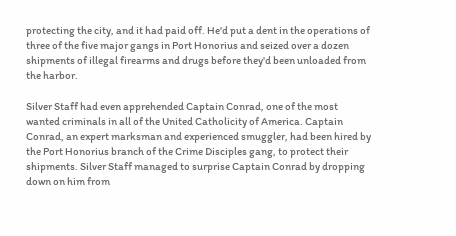protecting the city, and it had paid off. He'd put a dent in the operations of three of the five major gangs in Port Honorius and seized over a dozen shipments of illegal firearms and drugs before they'd been unloaded from the harbor.

Silver Staff had even apprehended Captain Conrad, one of the most wanted criminals in all of the United Catholicity of America. Captain Conrad, an expert marksman and experienced smuggler, had been hired by the Port Honorius branch of the Crime Disciples gang, to protect their shipments. Silver Staff managed to surprise Captain Conrad by dropping down on him from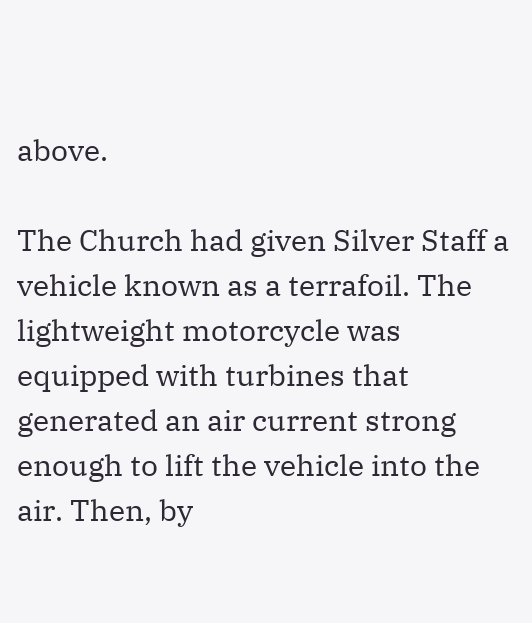above.

The Church had given Silver Staff a vehicle known as a terrafoil. The lightweight motorcycle was equipped with turbines that generated an air current strong enough to lift the vehicle into the air. Then, by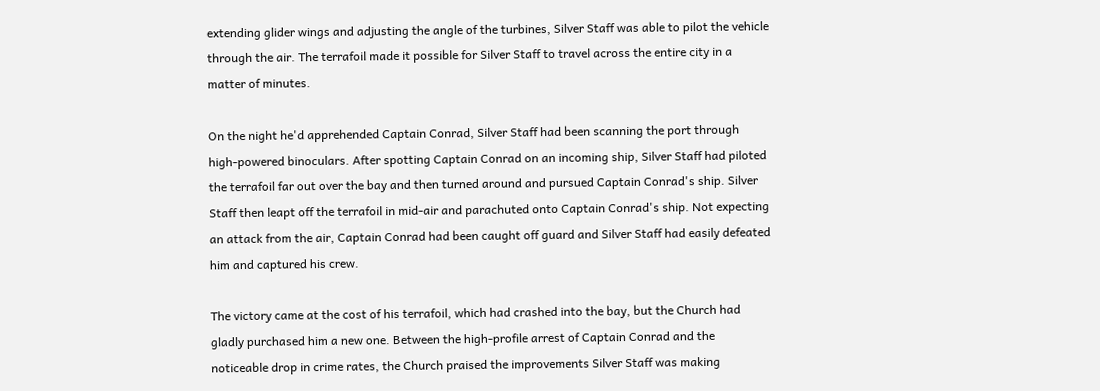extending glider wings and adjusting the angle of the turbines, Silver Staff was able to pilot the vehicle through the air. The terrafoil made it possible for Silver Staff to travel across the entire city in a matter of minutes.

On the night he'd apprehended Captain Conrad, Silver Staff had been scanning the port through high-powered binoculars. After spotting Captain Conrad on an incoming ship, Silver Staff had piloted the terrafoil far out over the bay and then turned around and pursued Captain Conrad's ship. Silver Staff then leapt off the terrafoil in mid-air and parachuted onto Captain Conrad's ship. Not expecting an attack from the air, Captain Conrad had been caught off guard and Silver Staff had easily defeated him and captured his crew.

The victory came at the cost of his terrafoil, which had crashed into the bay, but the Church had gladly purchased him a new one. Between the high-profile arrest of Captain Conrad and the noticeable drop in crime rates, the Church praised the improvements Silver Staff was making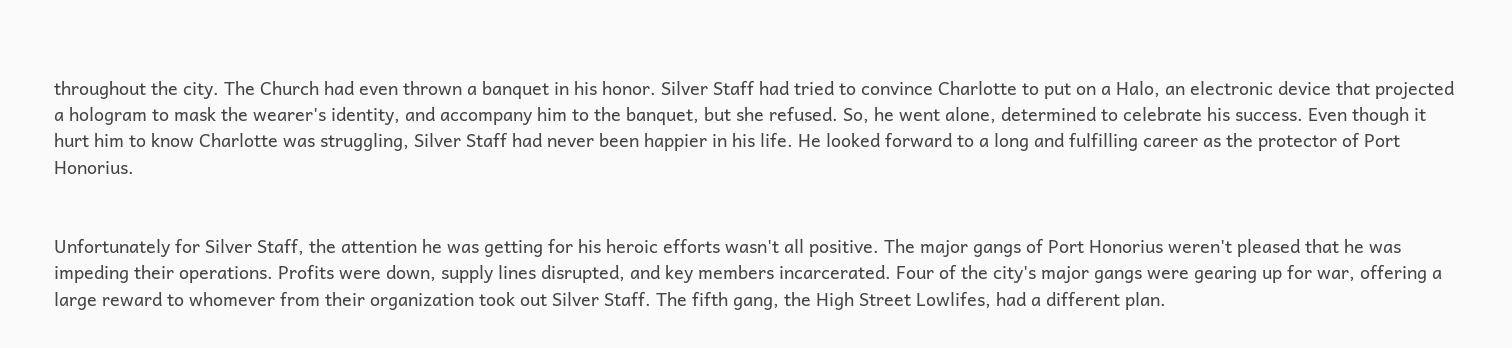throughout the city. The Church had even thrown a banquet in his honor. Silver Staff had tried to convince Charlotte to put on a Halo, an electronic device that projected a hologram to mask the wearer's identity, and accompany him to the banquet, but she refused. So, he went alone, determined to celebrate his success. Even though it hurt him to know Charlotte was struggling, Silver Staff had never been happier in his life. He looked forward to a long and fulfilling career as the protector of Port Honorius.


Unfortunately for Silver Staff, the attention he was getting for his heroic efforts wasn't all positive. The major gangs of Port Honorius weren't pleased that he was impeding their operations. Profits were down, supply lines disrupted, and key members incarcerated. Four of the city's major gangs were gearing up for war, offering a large reward to whomever from their organization took out Silver Staff. The fifth gang, the High Street Lowlifes, had a different plan.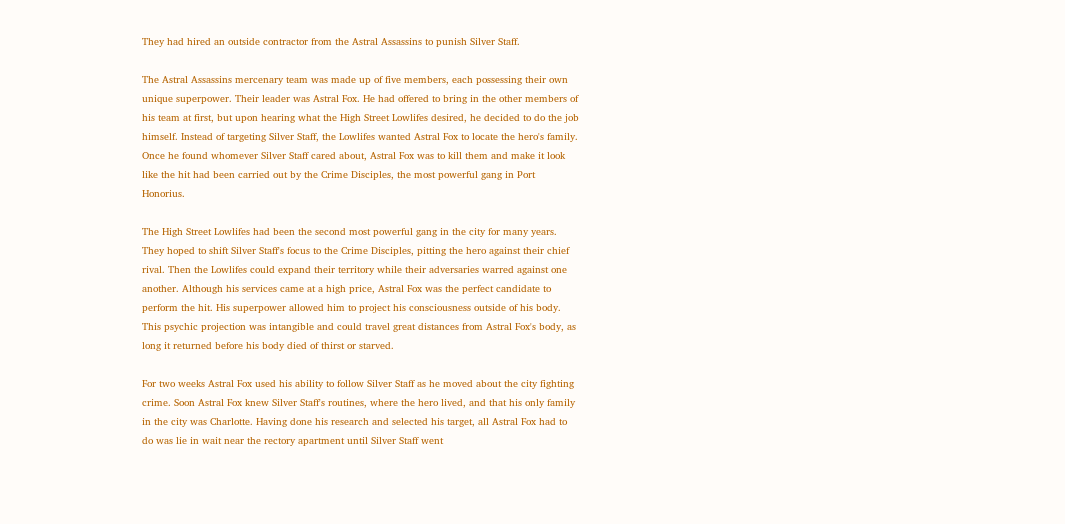They had hired an outside contractor from the Astral Assassins to punish Silver Staff.

The Astral Assassins mercenary team was made up of five members, each possessing their own unique superpower. Their leader was Astral Fox. He had offered to bring in the other members of his team at first, but upon hearing what the High Street Lowlifes desired, he decided to do the job himself. Instead of targeting Silver Staff, the Lowlifes wanted Astral Fox to locate the hero's family. Once he found whomever Silver Staff cared about, Astral Fox was to kill them and make it look like the hit had been carried out by the Crime Disciples, the most powerful gang in Port Honorius.

The High Street Lowlifes had been the second most powerful gang in the city for many years. They hoped to shift Silver Staff's focus to the Crime Disciples, pitting the hero against their chief rival. Then the Lowlifes could expand their territory while their adversaries warred against one another. Although his services came at a high price, Astral Fox was the perfect candidate to perform the hit. His superpower allowed him to project his consciousness outside of his body. This psychic projection was intangible and could travel great distances from Astral Fox's body, as long it returned before his body died of thirst or starved.

For two weeks Astral Fox used his ability to follow Silver Staff as he moved about the city fighting crime. Soon Astral Fox knew Silver Staff's routines, where the hero lived, and that his only family in the city was Charlotte. Having done his research and selected his target, all Astral Fox had to do was lie in wait near the rectory apartment until Silver Staff went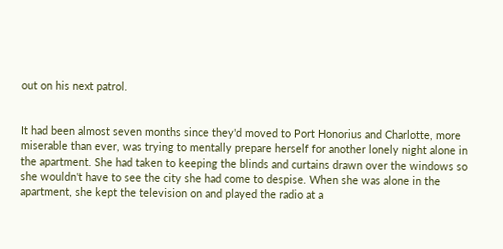out on his next patrol.


It had been almost seven months since they'd moved to Port Honorius and Charlotte, more miserable than ever, was trying to mentally prepare herself for another lonely night alone in the apartment. She had taken to keeping the blinds and curtains drawn over the windows so she wouldn't have to see the city she had come to despise. When she was alone in the apartment, she kept the television on and played the radio at a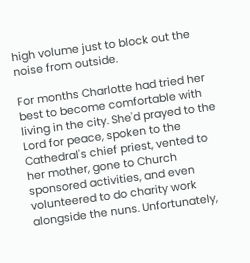high volume just to block out the noise from outside.

For months Charlotte had tried her best to become comfortable with living in the city. She'd prayed to the Lord for peace, spoken to the Cathedral's chief priest, vented to her mother, gone to Church sponsored activities, and even volunteered to do charity work alongside the nuns. Unfortunately,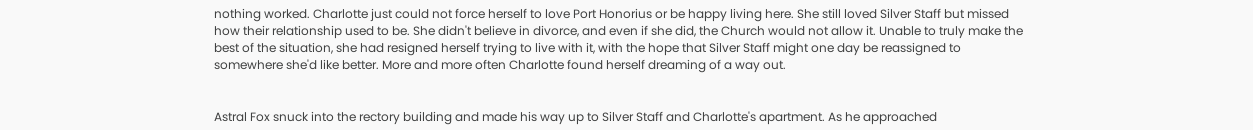nothing worked. Charlotte just could not force herself to love Port Honorius or be happy living here. She still loved Silver Staff but missed how their relationship used to be. She didn't believe in divorce, and even if she did, the Church would not allow it. Unable to truly make the best of the situation, she had resigned herself trying to live with it, with the hope that Silver Staff might one day be reassigned to somewhere she'd like better. More and more often Charlotte found herself dreaming of a way out.


Astral Fox snuck into the rectory building and made his way up to Silver Staff and Charlotte's apartment. As he approached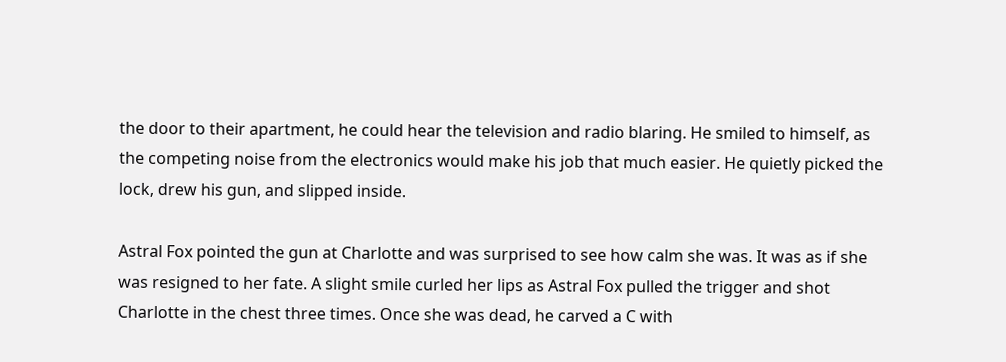the door to their apartment, he could hear the television and radio blaring. He smiled to himself, as the competing noise from the electronics would make his job that much easier. He quietly picked the lock, drew his gun, and slipped inside.

Astral Fox pointed the gun at Charlotte and was surprised to see how calm she was. It was as if she was resigned to her fate. A slight smile curled her lips as Astral Fox pulled the trigger and shot Charlotte in the chest three times. Once she was dead, he carved a C with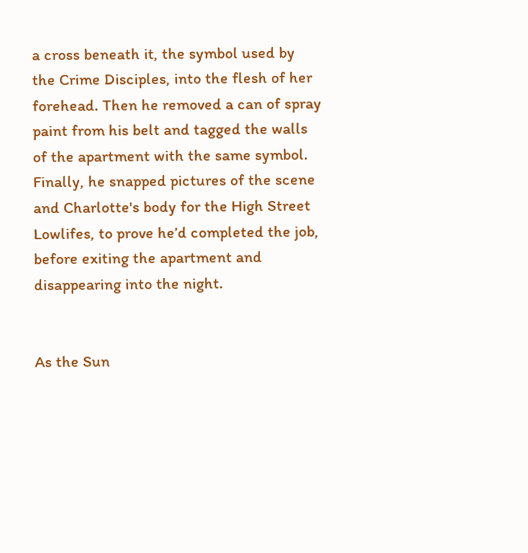a cross beneath it, the symbol used by the Crime Disciples, into the flesh of her forehead. Then he removed a can of spray paint from his belt and tagged the walls of the apartment with the same symbol. Finally, he snapped pictures of the scene and Charlotte's body for the High Street Lowlifes, to prove he’d completed the job, before exiting the apartment and disappearing into the night.


As the Sun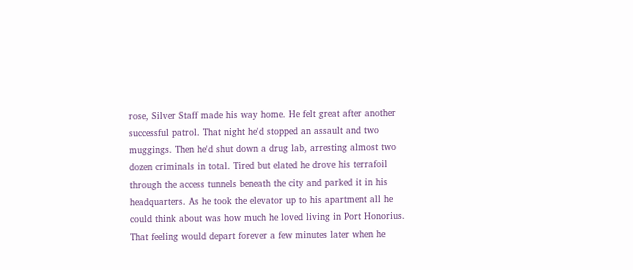rose, Silver Staff made his way home. He felt great after another successful patrol. That night he'd stopped an assault and two muggings. Then he'd shut down a drug lab, arresting almost two dozen criminals in total. Tired but elated he drove his terrafoil through the access tunnels beneath the city and parked it in his headquarters. As he took the elevator up to his apartment all he could think about was how much he loved living in Port Honorius. That feeling would depart forever a few minutes later when he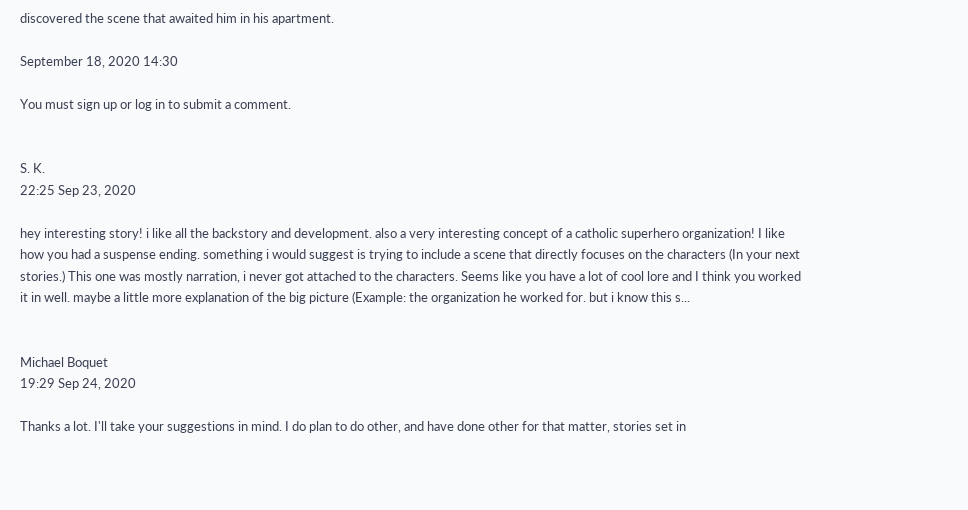discovered the scene that awaited him in his apartment.

September 18, 2020 14:30

You must sign up or log in to submit a comment.


S. K.
22:25 Sep 23, 2020

hey interesting story! i like all the backstory and development. also a very interesting concept of a catholic superhero organization! I like how you had a suspense ending. something i would suggest is trying to include a scene that directly focuses on the characters (In your next stories.) This one was mostly narration, i never got attached to the characters. Seems like you have a lot of cool lore and I think you worked it in well. maybe a little more explanation of the big picture (Example: the organization he worked for. but i know this s...


Michael Boquet
19:29 Sep 24, 2020

Thanks a lot. I'll take your suggestions in mind. I do plan to do other, and have done other for that matter, stories set in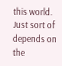this world. Just sort of depends on the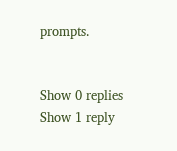prompts.


Show 0 replies
Show 1 reply